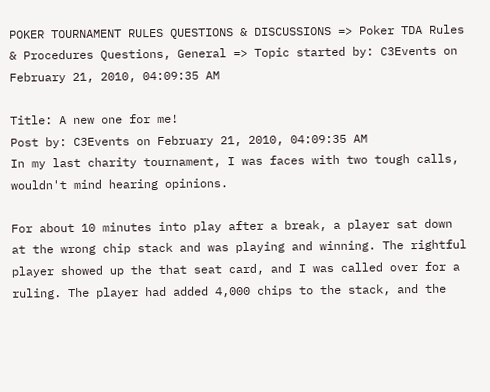POKER TOURNAMENT RULES QUESTIONS & DISCUSSIONS => Poker TDA Rules & Procedures Questions, General => Topic started by: C3Events on February 21, 2010, 04:09:35 AM

Title: A new one for me!
Post by: C3Events on February 21, 2010, 04:09:35 AM
In my last charity tournament, I was faces with two tough calls, wouldn't mind hearing opinions.

For about 10 minutes into play after a break, a player sat down at the wrong chip stack and was playing and winning. The rightful player showed up the that seat card, and I was called over for a ruling. The player had added 4,000 chips to the stack, and the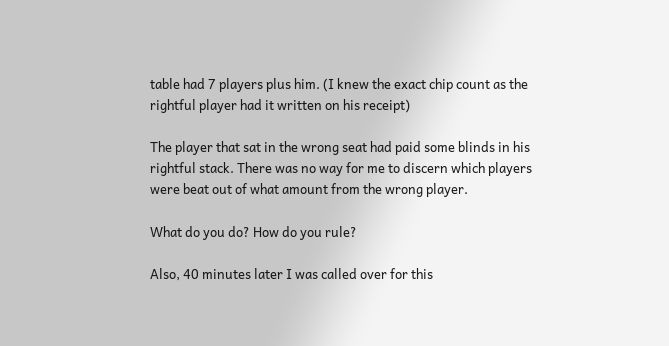table had 7 players plus him. (I knew the exact chip count as the rightful player had it written on his receipt)

The player that sat in the wrong seat had paid some blinds in his rightful stack. There was no way for me to discern which players were beat out of what amount from the wrong player.

What do you do? How do you rule?

Also, 40 minutes later I was called over for this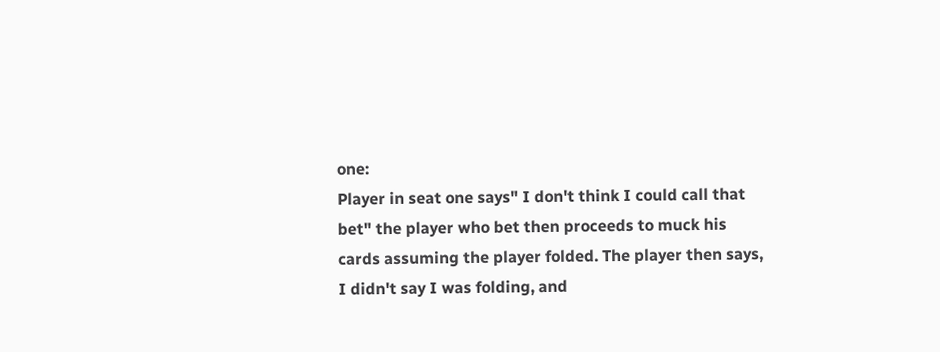one:
Player in seat one says" I don't think I could call that bet" the player who bet then proceeds to muck his cards assuming the player folded. The player then says, I didn't say I was folding, and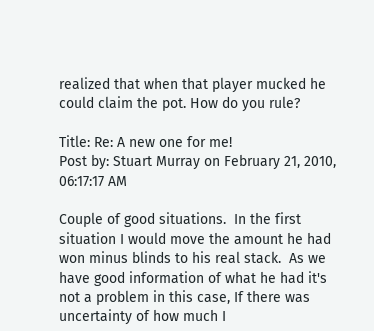realized that when that player mucked he could claim the pot. How do you rule?

Title: Re: A new one for me!
Post by: Stuart Murray on February 21, 2010, 06:17:17 AM

Couple of good situations.  In the first situation I would move the amount he had won minus blinds to his real stack.  As we have good information of what he had it's not a problem in this case, If there was uncertainty of how much I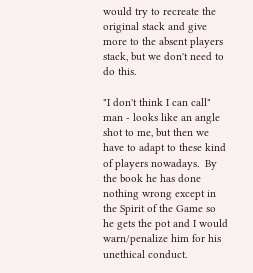would try to recreate the original stack and give more to the absent players stack, but we don't need to do this.

"I don't think I can call" man - looks like an angle shot to me, but then we have to adapt to these kind of players nowadays.  By the book he has done nothing wrong except in the Spirit of the Game so he gets the pot and I would warn/penalize him for his unethical conduct.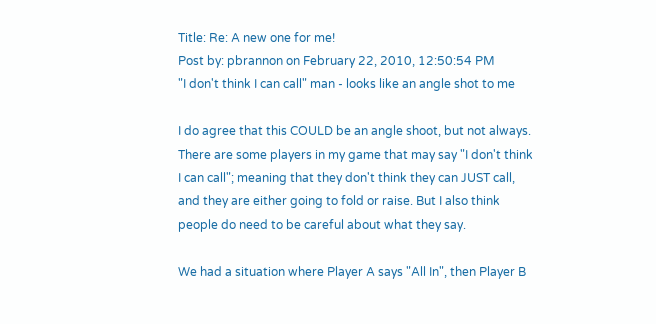Title: Re: A new one for me!
Post by: pbrannon on February 22, 2010, 12:50:54 PM
"I don't think I can call" man - looks like an angle shot to me

I do agree that this COULD be an angle shoot, but not always. There are some players in my game that may say "I don't think I can call"; meaning that they don't think they can JUST call, and they are either going to fold or raise. But I also think people do need to be careful about what they say.

We had a situation where Player A says "All In", then Player B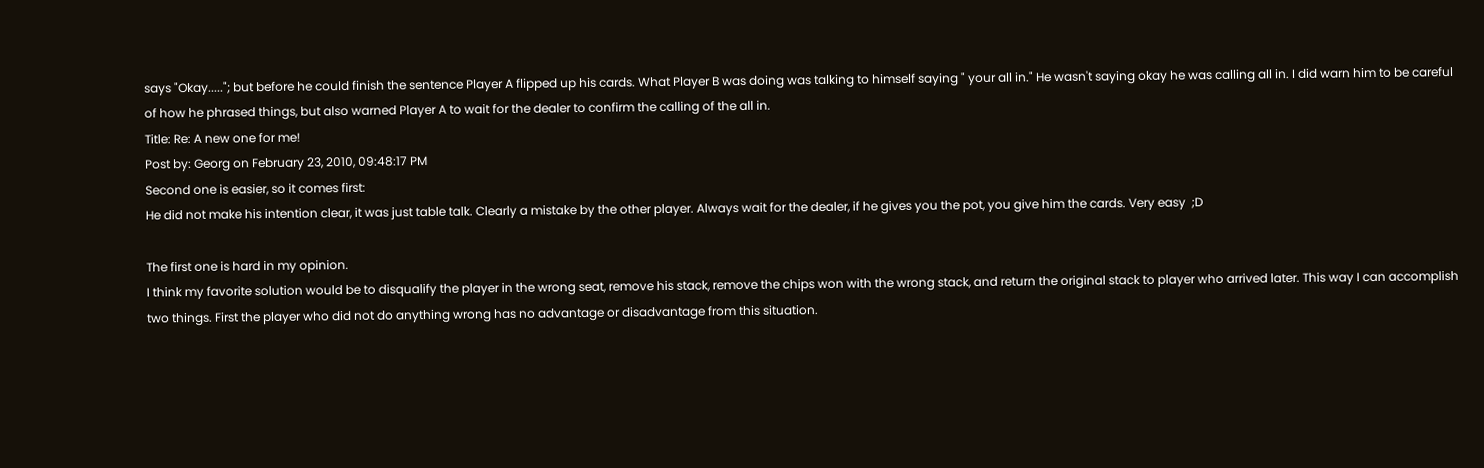says "Okay....."; but before he could finish the sentence Player A flipped up his cards. What Player B was doing was talking to himself saying " your all in." He wasn't saying okay he was calling all in. I did warn him to be careful of how he phrased things, but also warned Player A to wait for the dealer to confirm the calling of the all in.
Title: Re: A new one for me!
Post by: Georg on February 23, 2010, 09:48:17 PM
Second one is easier, so it comes first:
He did not make his intention clear, it was just table talk. Clearly a mistake by the other player. Always wait for the dealer, if he gives you the pot, you give him the cards. Very easy  ;D

The first one is hard in my opinion.
I think my favorite solution would be to disqualify the player in the wrong seat, remove his stack, remove the chips won with the wrong stack, and return the original stack to player who arrived later. This way I can accomplish two things. First the player who did not do anything wrong has no advantage or disadvantage from this situation.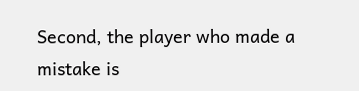Second, the player who made a mistake is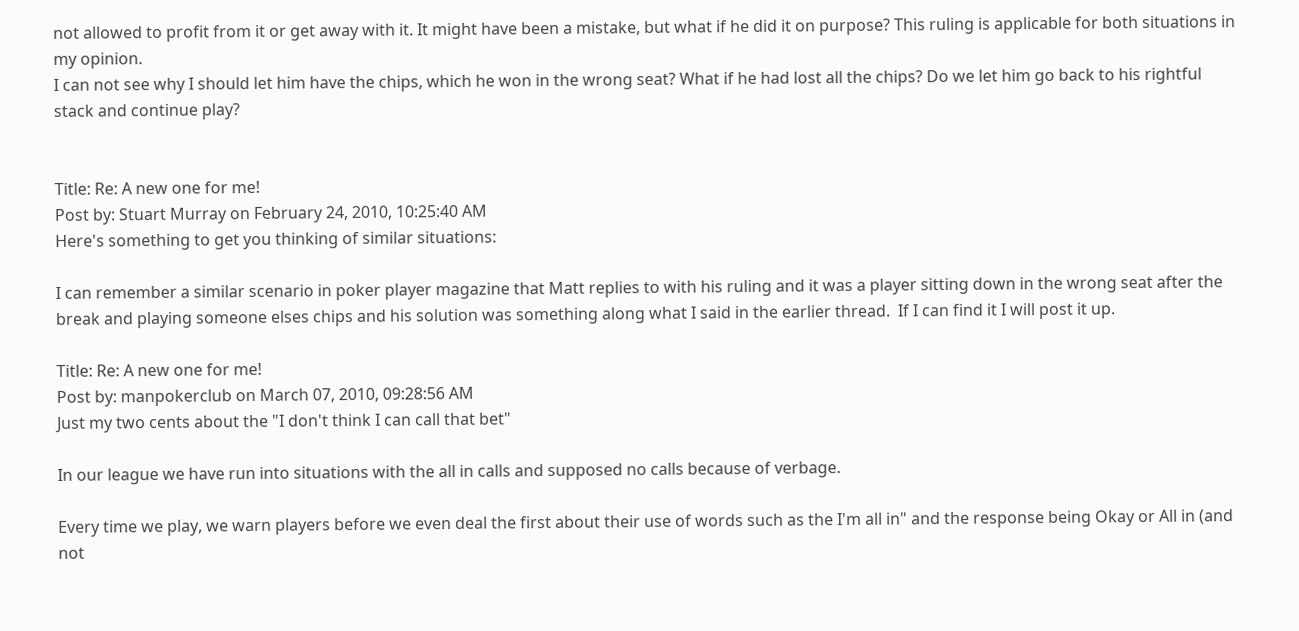not allowed to profit from it or get away with it. It might have been a mistake, but what if he did it on purpose? This ruling is applicable for both situations in my opinion.
I can not see why I should let him have the chips, which he won in the wrong seat? What if he had lost all the chips? Do we let him go back to his rightful stack and continue play?


Title: Re: A new one for me!
Post by: Stuart Murray on February 24, 2010, 10:25:40 AM
Here's something to get you thinking of similar situations:

I can remember a similar scenario in poker player magazine that Matt replies to with his ruling and it was a player sitting down in the wrong seat after the break and playing someone elses chips and his solution was something along what I said in the earlier thread.  If I can find it I will post it up.

Title: Re: A new one for me!
Post by: manpokerclub on March 07, 2010, 09:28:56 AM
Just my two cents about the "I don't think I can call that bet"

In our league we have run into situations with the all in calls and supposed no calls because of verbage.

Every time we play, we warn players before we even deal the first about their use of words such as the I'm all in" and the response being Okay or All in (and not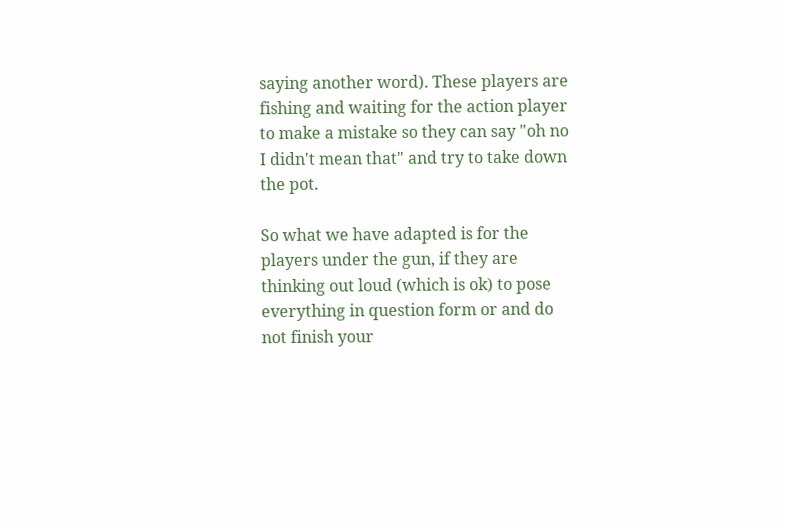saying another word). These players are fishing and waiting for the action player to make a mistake so they can say "oh no I didn't mean that" and try to take down the pot.

So what we have adapted is for the players under the gun, if they are thinking out loud (which is ok) to pose everything in question form or and do not finish your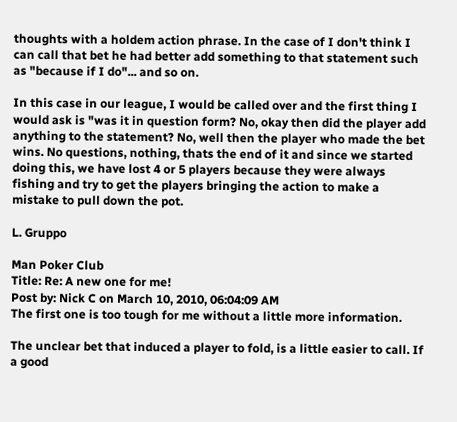thoughts with a holdem action phrase. In the case of I don't think I can call that bet he had better add something to that statement such as "because if I do"... and so on.

In this case in our league, I would be called over and the first thing I would ask is "was it in question form? No, okay then did the player add anything to the statement? No, well then the player who made the bet wins. No questions, nothing, thats the end of it and since we started doing this, we have lost 4 or 5 players because they were always fishing and try to get the players bringing the action to make a mistake to pull down the pot.

L. Gruppo

Man Poker Club
Title: Re: A new one for me!
Post by: Nick C on March 10, 2010, 06:04:09 AM
The first one is too tough for me without a little more information.

The unclear bet that induced a player to fold, is a little easier to call. If a good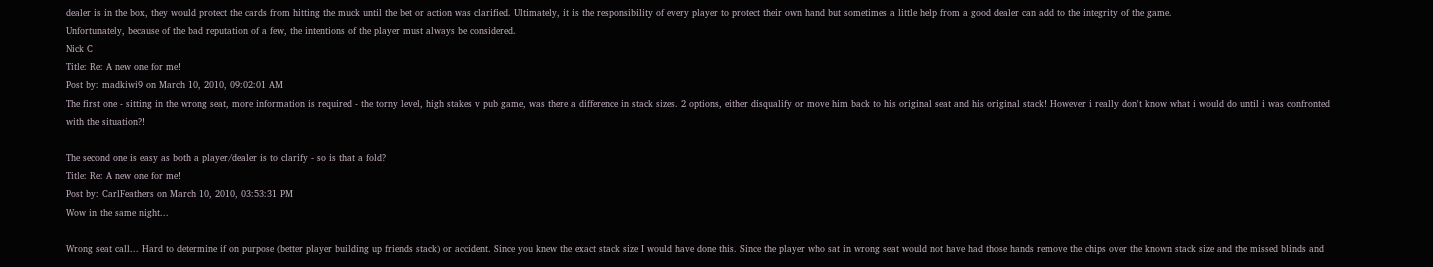dealer is in the box, they would protect the cards from hitting the muck until the bet or action was clarified. Ultimately, it is the responsibility of every player to protect their own hand but sometimes a little help from a good dealer can add to the integrity of the game.
Unfortunately, because of the bad reputation of a few, the intentions of the player must always be considered.
Nick C
Title: Re: A new one for me!
Post by: madkiwi9 on March 10, 2010, 09:02:01 AM
The first one - sitting in the wrong seat, more information is required - the torny level, high stakes v pub game, was there a difference in stack sizes. 2 options, either disqualify or move him back to his original seat and his original stack! However i really don't know what i would do until i was confronted with the situation?!

The second one is easy as both a player/dealer is to clarify - so is that a fold?
Title: Re: A new one for me!
Post by: CarlFeathers on March 10, 2010, 03:53:31 PM
Wow in the same night...

Wrong seat call... Hard to determine if on purpose (better player building up friends stack) or accident. Since you knew the exact stack size I would have done this. Since the player who sat in wrong seat would not have had those hands remove the chips over the known stack size and the missed blinds and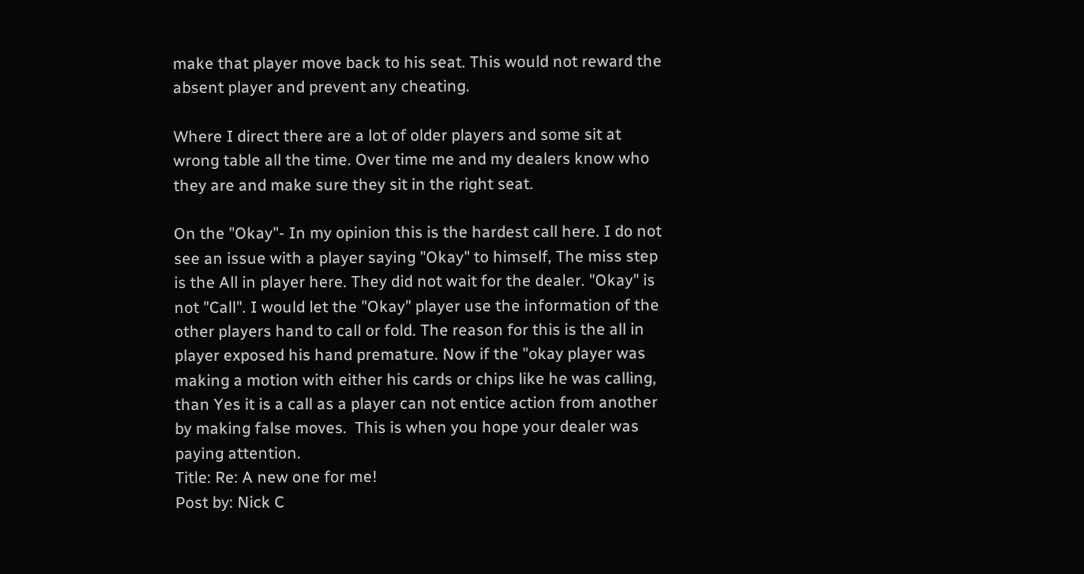make that player move back to his seat. This would not reward the absent player and prevent any cheating.

Where I direct there are a lot of older players and some sit at wrong table all the time. Over time me and my dealers know who they are and make sure they sit in the right seat.

On the "Okay"- In my opinion this is the hardest call here. I do not see an issue with a player saying "Okay" to himself, The miss step is the All in player here. They did not wait for the dealer. "Okay" is not "Call". I would let the "Okay" player use the information of the other players hand to call or fold. The reason for this is the all in player exposed his hand premature. Now if the "okay player was making a motion with either his cards or chips like he was calling, than Yes it is a call as a player can not entice action from another by making false moves.  This is when you hope your dealer was paying attention.
Title: Re: A new one for me!
Post by: Nick C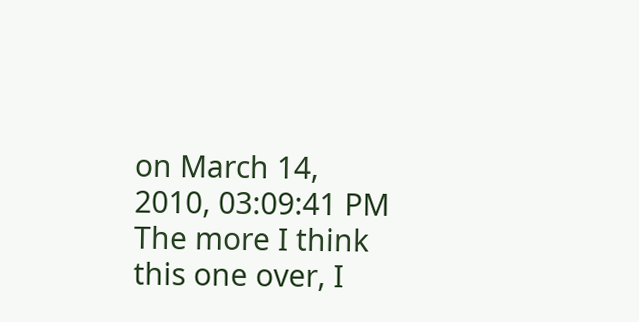on March 14, 2010, 03:09:41 PM
The more I think this one over, I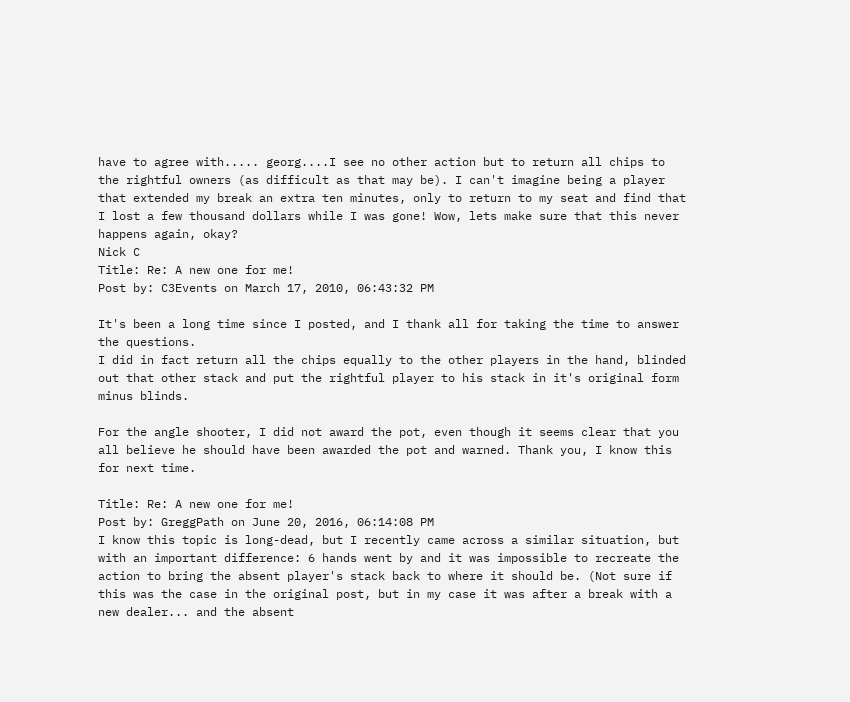have to agree with..... georg....I see no other action but to return all chips to the rightful owners (as difficult as that may be). I can't imagine being a player that extended my break an extra ten minutes, only to return to my seat and find that I lost a few thousand dollars while I was gone! Wow, lets make sure that this never happens again, okay?
Nick C
Title: Re: A new one for me!
Post by: C3Events on March 17, 2010, 06:43:32 PM

It's been a long time since I posted, and I thank all for taking the time to answer the questions.
I did in fact return all the chips equally to the other players in the hand, blinded out that other stack and put the rightful player to his stack in it's original form minus blinds.

For the angle shooter, I did not award the pot, even though it seems clear that you all believe he should have been awarded the pot and warned. Thank you, I know this for next time.

Title: Re: A new one for me!
Post by: GreggPath on June 20, 2016, 06:14:08 PM
I know this topic is long-dead, but I recently came across a similar situation, but with an important difference: 6 hands went by and it was impossible to recreate the action to bring the absent player's stack back to where it should be. (Not sure if this was the case in the original post, but in my case it was after a break with a new dealer... and the absent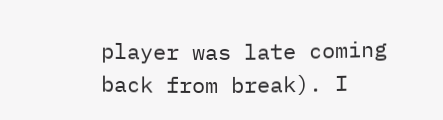player was late coming back from break). I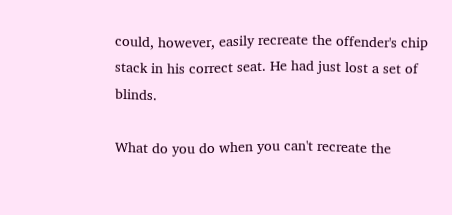could, however, easily recreate the offender's chip stack in his correct seat. He had just lost a set of blinds.

What do you do when you can't recreate the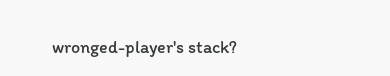wronged-player's stack?